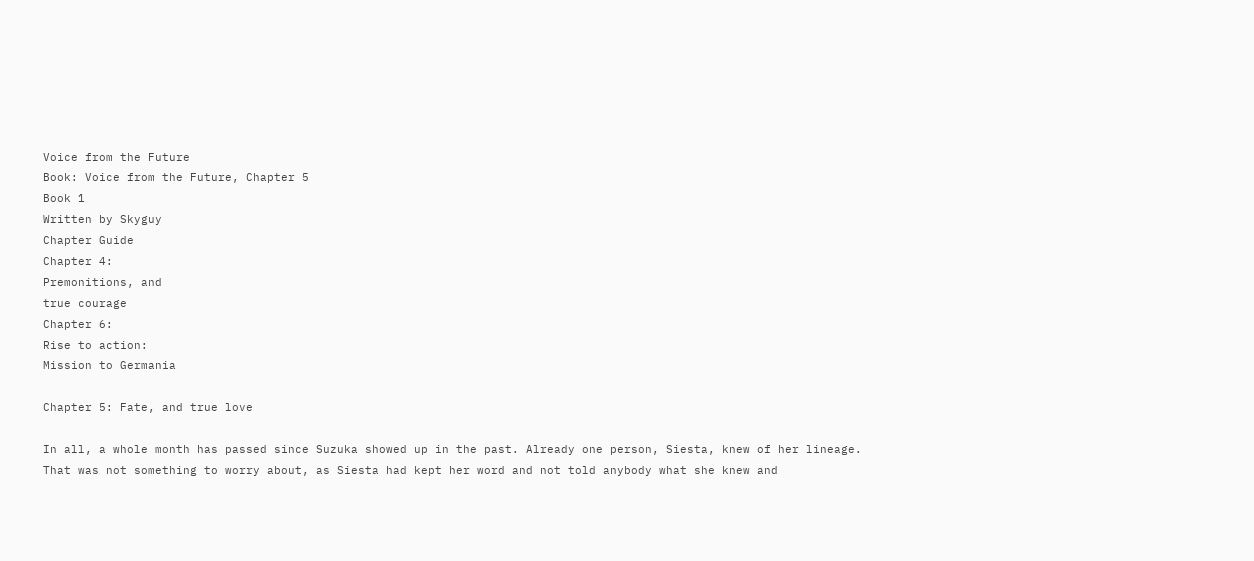Voice from the Future
Book: Voice from the Future, Chapter 5
Book 1
Written by Skyguy
Chapter Guide
Chapter 4:
Premonitions, and
true courage
Chapter 6:
Rise to action:
Mission to Germania

Chapter 5: Fate, and true love

In all, a whole month has passed since Suzuka showed up in the past. Already one person, Siesta, knew of her lineage. That was not something to worry about, as Siesta had kept her word and not told anybody what she knew and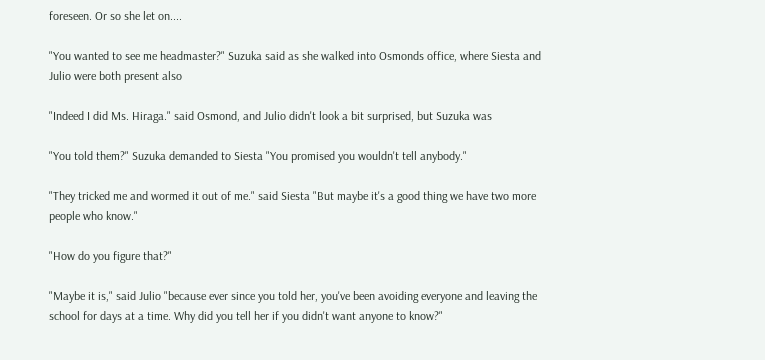foreseen. Or so she let on....

"You wanted to see me headmaster?" Suzuka said as she walked into Osmonds office, where Siesta and Julio were both present also

"Indeed I did Ms. Hiraga." said Osmond, and Julio didn't look a bit surprised, but Suzuka was

"You told them?" Suzuka demanded to Siesta "You promised you wouldn't tell anybody."

"They tricked me and wormed it out of me." said Siesta "But maybe it's a good thing we have two more people who know."

"How do you figure that?"

"Maybe it is," said Julio "because ever since you told her, you've been avoiding everyone and leaving the school for days at a time. Why did you tell her if you didn't want anyone to know?"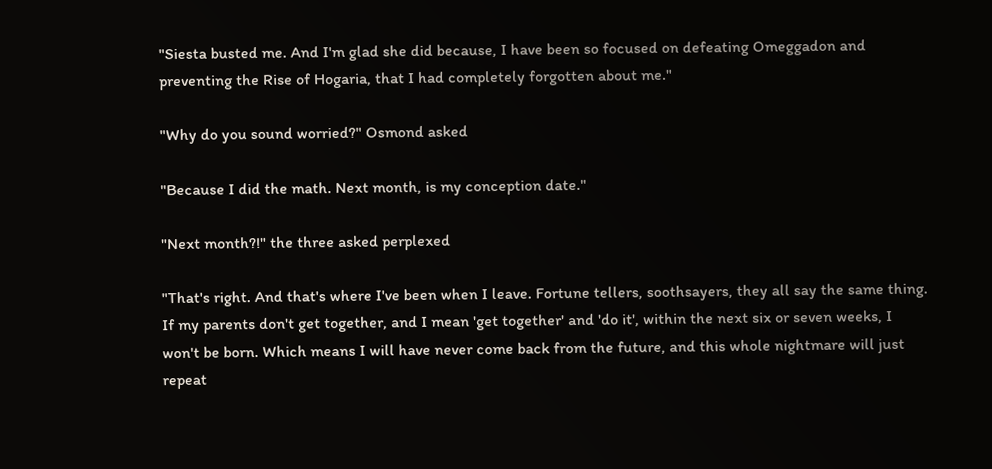"Siesta busted me. And I'm glad she did because, I have been so focused on defeating Omeggadon and preventing the Rise of Hogaria, that I had completely forgotten about me."

"Why do you sound worried?" Osmond asked

"Because I did the math. Next month, is my conception date."

"Next month?!" the three asked perplexed

"That's right. And that's where I've been when I leave. Fortune tellers, soothsayers, they all say the same thing. If my parents don't get together, and I mean 'get together' and 'do it', within the next six or seven weeks, I won't be born. Which means I will have never come back from the future, and this whole nightmare will just repeat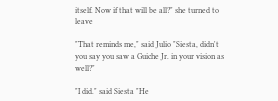itself. Now if that will be all?" she turned to leave

"That reminds me," said Julio "Siesta, didn't you say you saw a Guiche Jr. in your vision as well?"

"I did." said Siesta "He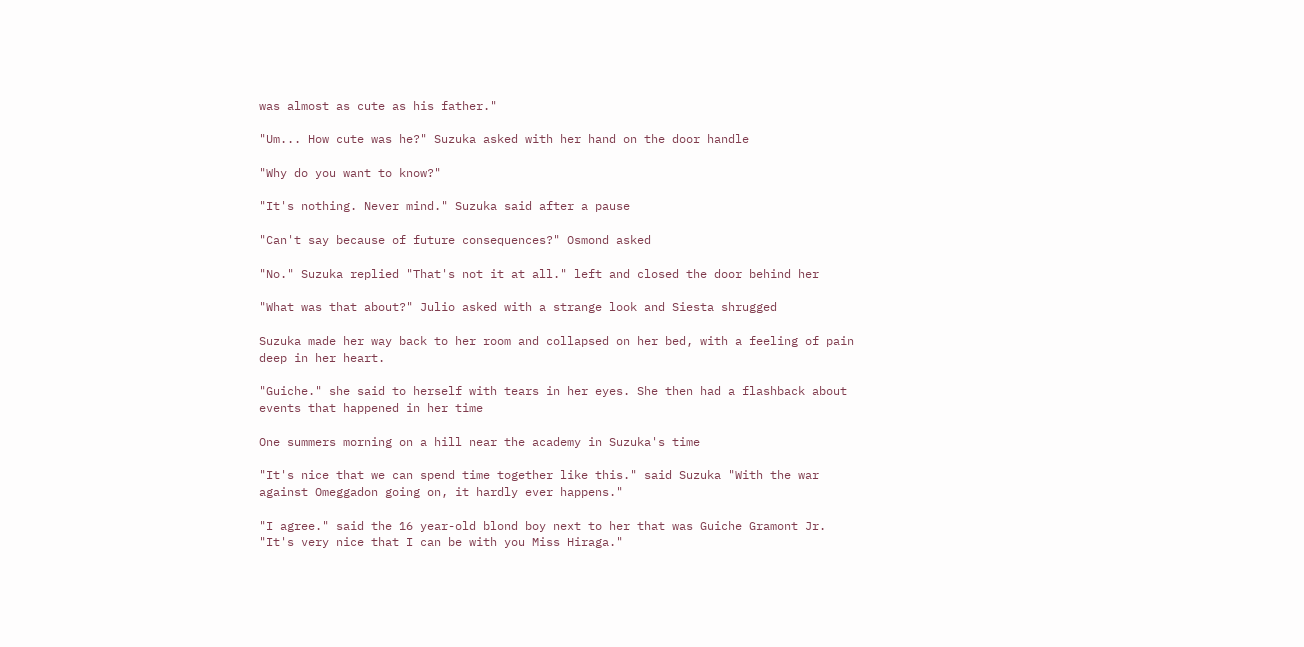was almost as cute as his father."

"Um... How cute was he?" Suzuka asked with her hand on the door handle

"Why do you want to know?"

"It's nothing. Never mind." Suzuka said after a pause

"Can't say because of future consequences?" Osmond asked

"No." Suzuka replied "That's not it at all." left and closed the door behind her

"What was that about?" Julio asked with a strange look and Siesta shrugged

Suzuka made her way back to her room and collapsed on her bed, with a feeling of pain deep in her heart.

"Guiche." she said to herself with tears in her eyes. She then had a flashback about events that happened in her time

One summers morning on a hill near the academy in Suzuka's time

"It's nice that we can spend time together like this." said Suzuka "With the war against Omeggadon going on, it hardly ever happens."

"I agree." said the 16 year-old blond boy next to her that was Guiche Gramont Jr. "It's very nice that I can be with you Miss Hiraga."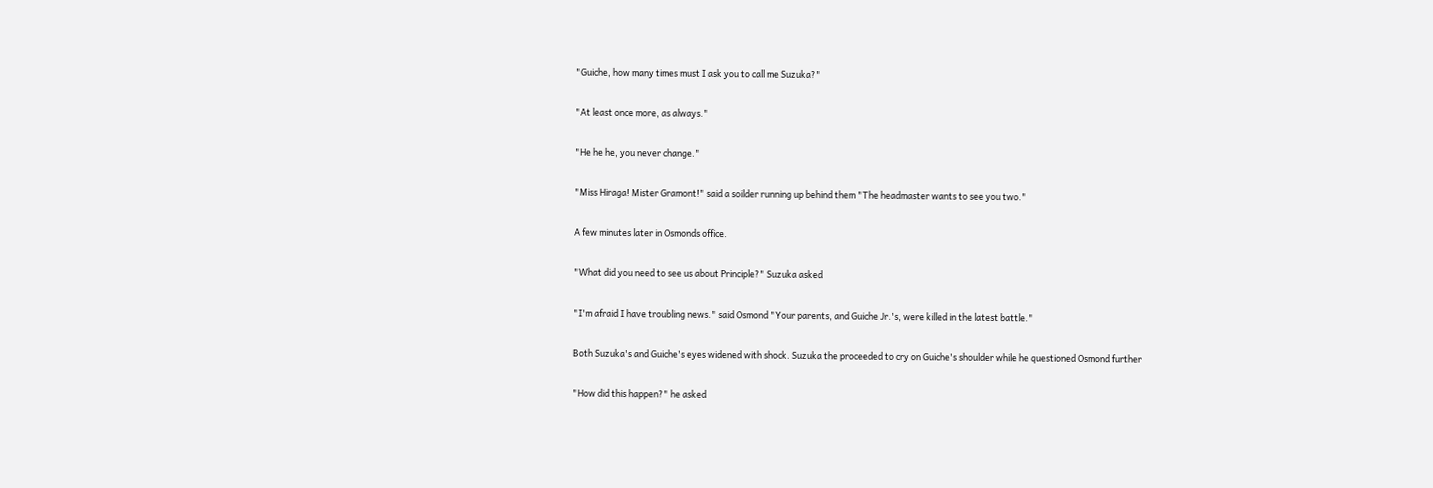"Guiche, how many times must I ask you to call me Suzuka?"

"At least once more, as always."

"He he he, you never change."

"Miss Hiraga! Mister Gramont!" said a soilder running up behind them "The headmaster wants to see you two."

A few minutes later in Osmonds office.

"What did you need to see us about Principle?" Suzuka asked

"I'm afraid I have troubling news." said Osmond "Your parents, and Guiche Jr.'s, were killed in the latest battle."

Both Suzuka's and Guiche's eyes widened with shock. Suzuka the proceeded to cry on Guiche's shoulder while he questioned Osmond further

"How did this happen?" he asked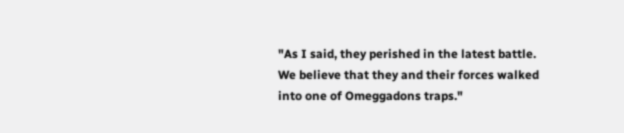"As I said, they perished in the latest battle. We believe that they and their forces walked into one of Omeggadons traps."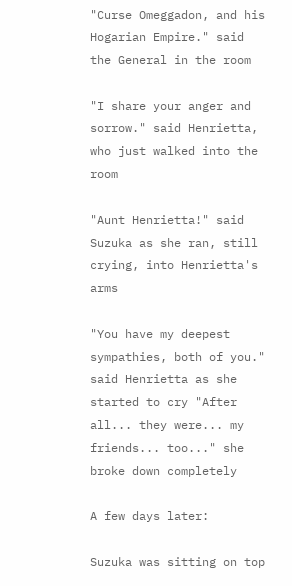"Curse Omeggadon, and his Hogarian Empire." said the General in the room

"I share your anger and sorrow." said Henrietta, who just walked into the room

"Aunt Henrietta!" said Suzuka as she ran, still crying, into Henrietta's arms

"You have my deepest sympathies, both of you." said Henrietta as she started to cry "After all... they were... my friends... too..." she broke down completely

A few days later:

Suzuka was sitting on top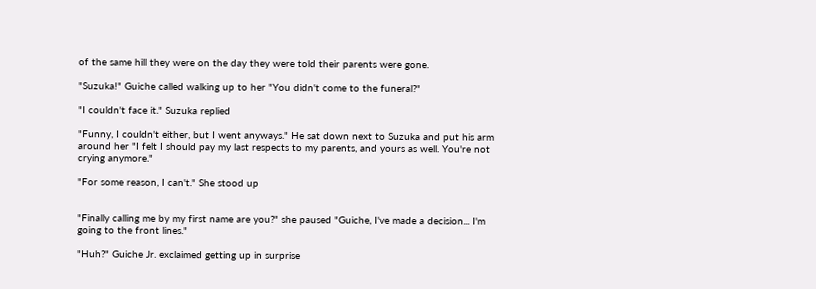of the same hill they were on the day they were told their parents were gone.

"Suzuka!" Guiche called walking up to her "You didn't come to the funeral?"

"I couldn't face it." Suzuka replied

"Funny, I couldn't either, but I went anyways." He sat down next to Suzuka and put his arm around her "I felt I should pay my last respects to my parents, and yours as well. You're not crying anymore."

"For some reason, I can't." She stood up


"Finally calling me by my first name are you?" she paused "Guiche, I've made a decision... I'm going to the front lines."

"Huh?" Guiche Jr. exclaimed getting up in surprise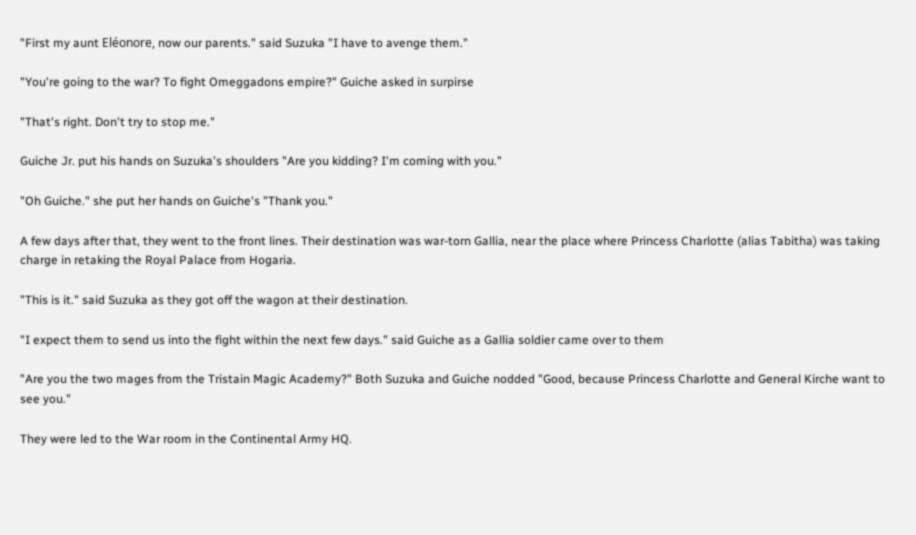"First my aunt Eléonore, now our parents." said Suzuka "I have to avenge them."

"You're going to the war? To fight Omeggadons empire?" Guiche asked in surpirse

"That's right. Don't try to stop me."

Guiche Jr. put his hands on Suzuka's shoulders "Are you kidding? I'm coming with you."

"Oh Guiche." she put her hands on Guiche's "Thank you."

A few days after that, they went to the front lines. Their destination was war-torn Gallia, near the place where Princess Charlotte (alias Tabitha) was taking charge in retaking the Royal Palace from Hogaria.

"This is it." said Suzuka as they got off the wagon at their destination.

"I expect them to send us into the fight within the next few days." said Guiche as a Gallia soldier came over to them

"Are you the two mages from the Tristain Magic Academy?" Both Suzuka and Guiche nodded "Good, because Princess Charlotte and General Kirche want to see you."

They were led to the War room in the Continental Army HQ.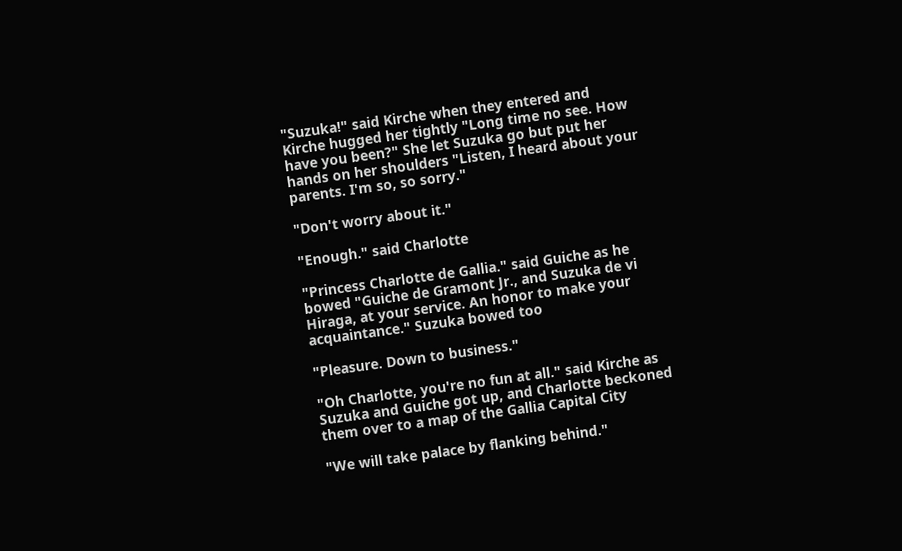"Suzuka!" said Kirche when they entered and Kirche hugged her tightly "Long time no see. How have you been?" She let Suzuka go but put her hands on her shoulders "Listen, I heard about your parents. I'm so, so sorry."

"Don't worry about it."

"Enough." said Charlotte

"Princess Charlotte de Gallia." said Guiche as he bowed "Guiche de Gramont Jr., and Suzuka de vi Hiraga, at your service. An honor to make your acquaintance." Suzuka bowed too

"Pleasure. Down to business."

"Oh Charlotte, you're no fun at all." said Kirche as Suzuka and Guiche got up, and Charlotte beckoned them over to a map of the Gallia Capital City

"We will take palace by flanking behind."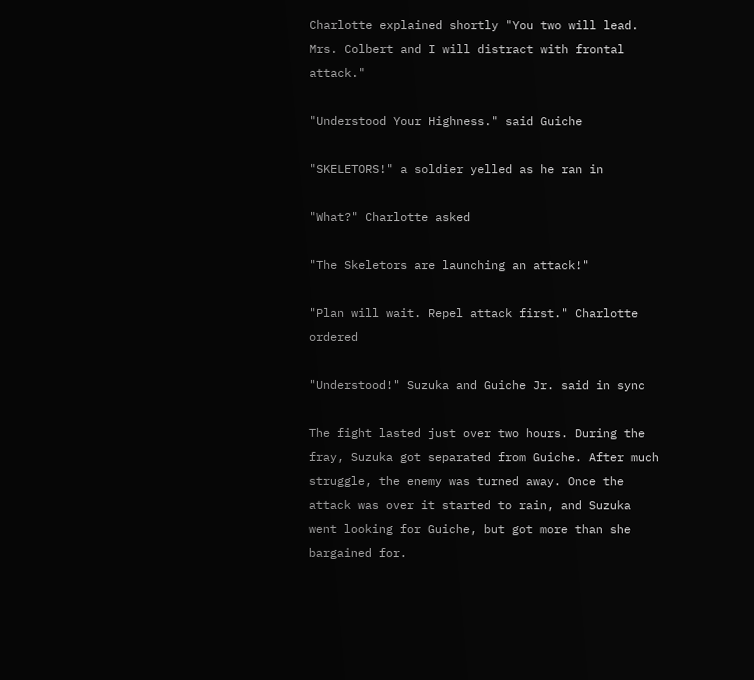Charlotte explained shortly "You two will lead. Mrs. Colbert and I will distract with frontal attack."

"Understood Your Highness." said Guiche

"SKELETORS!" a soldier yelled as he ran in

"What?" Charlotte asked

"The Skeletors are launching an attack!"

"Plan will wait. Repel attack first." Charlotte ordered

"Understood!" Suzuka and Guiche Jr. said in sync

The fight lasted just over two hours. During the fray, Suzuka got separated from Guiche. After much struggle, the enemy was turned away. Once the attack was over it started to rain, and Suzuka went looking for Guiche, but got more than she bargained for.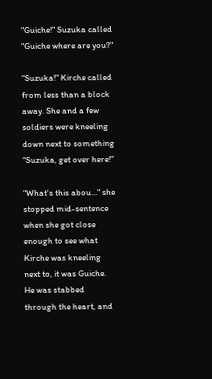"Guiche!" Suzuka called "Guiche where are you?"

"Suzuka!" Kirche called from less than a block away. She and a few soldiers were kneeling down next to something "Suzuka, get over here!"

"What's this abou..." she stopped mid-sentence when she got close enough to see what Kirche was kneeling next to, it was Guiche. He was stabbed through the heart, and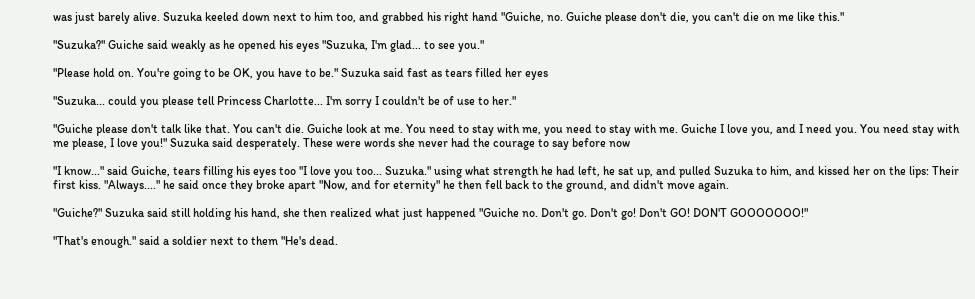was just barely alive. Suzuka keeled down next to him too, and grabbed his right hand "Guiche, no. Guiche please don't die, you can't die on me like this."

"Suzuka?" Guiche said weakly as he opened his eyes "Suzuka, I'm glad... to see you."

"Please hold on. You're going to be OK, you have to be." Suzuka said fast as tears filled her eyes

"Suzuka... could you please tell Princess Charlotte... I'm sorry I couldn't be of use to her."

"Guiche please don't talk like that. You can't die. Guiche look at me. You need to stay with me, you need to stay with me. Guiche I love you, and I need you. You need stay with me please, I love you!" Suzuka said desperately. These were words she never had the courage to say before now

"I know..." said Guiche, tears filling his eyes too "I love you too... Suzuka." using what strength he had left, he sat up, and pulled Suzuka to him, and kissed her on the lips: Their first kiss. "Always...." he said once they broke apart "Now, and for eternity" he then fell back to the ground, and didn't move again.

"Guiche?" Suzuka said still holding his hand, she then realized what just happened "Guiche no. Don't go. Don't go! Don't GO! DON'T GOOOOOOO!"

"That's enough." said a soldier next to them "He's dead.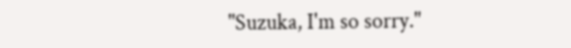"Suzuka, I'm so sorry."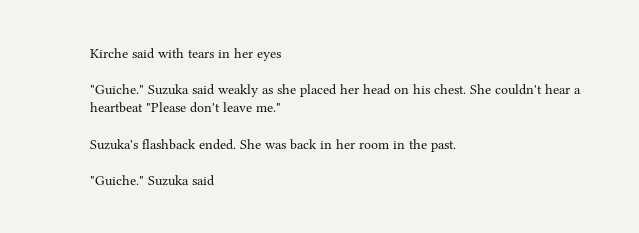Kirche said with tears in her eyes

"Guiche." Suzuka said weakly as she placed her head on his chest. She couldn't hear a heartbeat "Please don't leave me."

Suzuka's flashback ended. She was back in her room in the past.

"Guiche." Suzuka said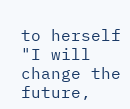to herself "I will change the future,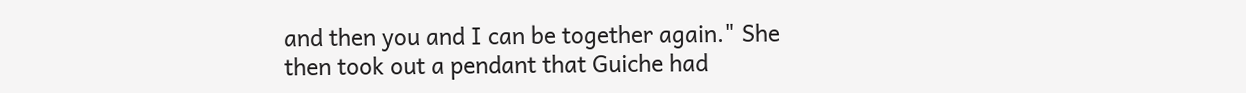and then you and I can be together again." She then took out a pendant that Guiche had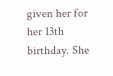given her for her 13th birthday. She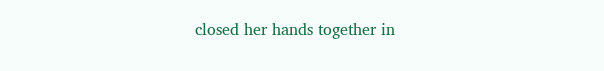closed her hands together in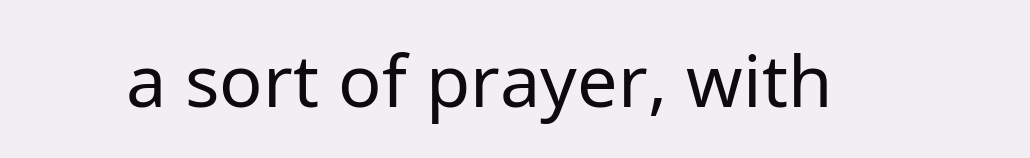a sort of prayer, with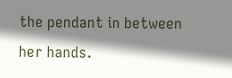the pendant in between her hands.